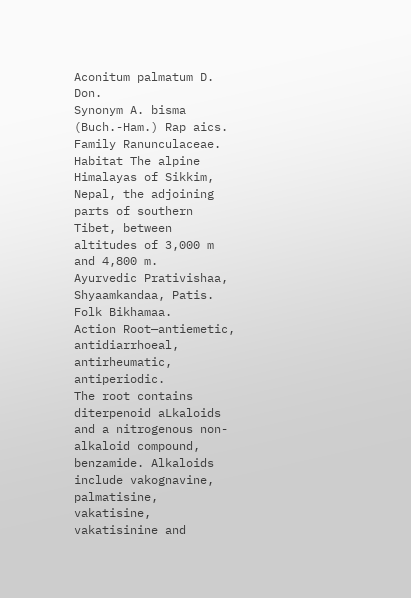Aconitum palmatum D. Don.
Synonym A. bisma (Buch.-Ham.) Rap aics.
Family Ranunculaceae.
Habitat The alpine Himalayas of Sikkim, Nepal, the adjoining parts of southern Tibet, between altitudes of 3,000 m and 4,800 m.
Ayurvedic Prativishaa, Shyaamkandaa, Patis.
Folk Bikhamaa.
Action Root—antiemetic, antidiarrhoeal, antirheumatic, antiperiodic.
The root contains diterpenoid aLkaloids and a nitrogenous non-alkaloid compound, benzamide. Alkaloids include vakognavine, palmatisine, vakatisine, vakatisinine and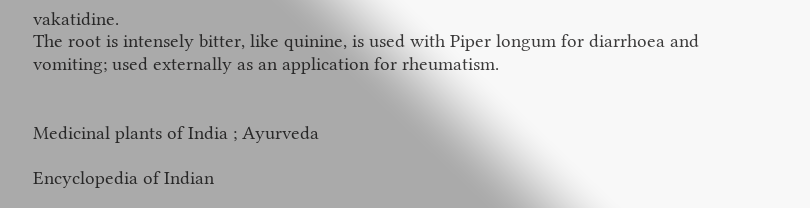vakatidine.
The root is intensely bitter, like quinine, is used with Piper longum for diarrhoea and vomiting; used externally as an application for rheumatism.


Medicinal plants of India ; Ayurveda

Encyclopedia of Indian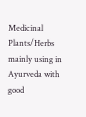Medicinal Plants/Herbs mainly using in Ayurveda with good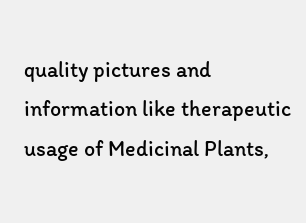quality pictures and information like therapeutic usage of Medicinal Plants,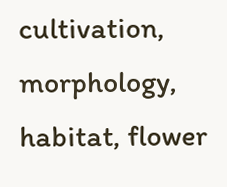cultivation, morphology, habitat, flower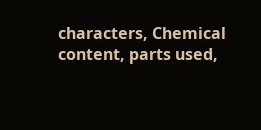characters, Chemical content, parts used,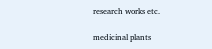research works etc.

medicinal plants